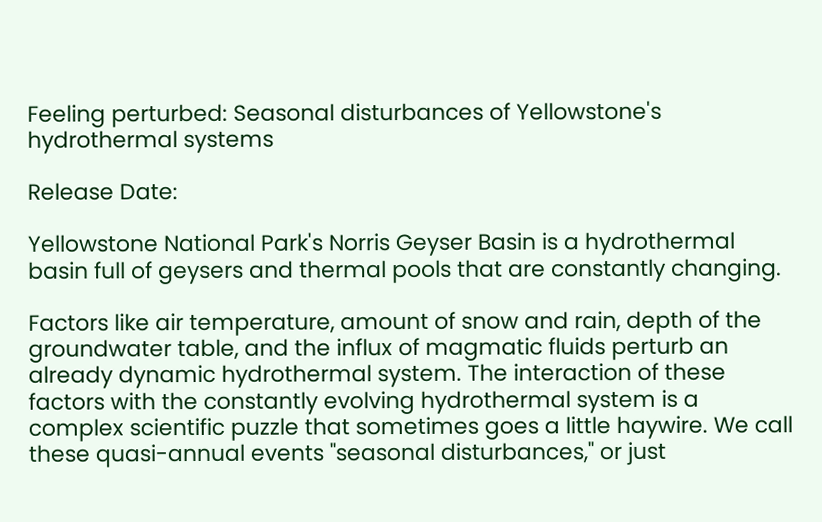Feeling perturbed: Seasonal disturbances of Yellowstone's hydrothermal systems

Release Date:

Yellowstone National Park's Norris Geyser Basin is a hydrothermal basin full of geysers and thermal pools that are constantly changing.

Factors like air temperature, amount of snow and rain, depth of the groundwater table, and the influx of magmatic fluids perturb an already dynamic hydrothermal system. The interaction of these factors with the constantly evolving hydrothermal system is a complex scientific puzzle that sometimes goes a little haywire. We call these quasi-annual events "seasonal disturbances," or just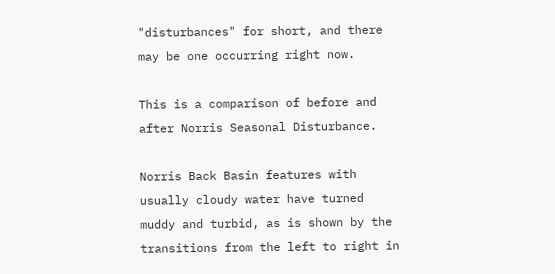"disturbances" for short, and there may be one occurring right now.

This is a comparison of before and after Norris Seasonal Disturbance.

Norris Back Basin features with usually cloudy water have turned muddy and turbid, as is shown by the transitions from the left to right in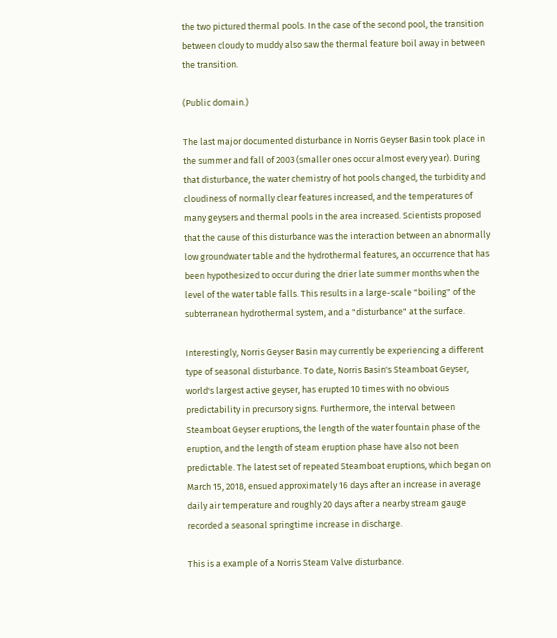the two pictured thermal pools. In the case of the second pool, the transition between cloudy to muddy also saw the thermal feature boil away in between the transition.

(Public domain.)

The last major documented disturbance in Norris Geyser Basin took place in the summer and fall of 2003 (smaller ones occur almost every year). During that disturbance, the water chemistry of hot pools changed, the turbidity and cloudiness of normally clear features increased, and the temperatures of many geysers and thermal pools in the area increased. Scientists proposed that the cause of this disturbance was the interaction between an abnormally low groundwater table and the hydrothermal features, an occurrence that has been hypothesized to occur during the drier late summer months when the level of the water table falls. This results in a large-scale "boiling" of the subterranean hydrothermal system, and a "disturbance" at the surface.

Interestingly, Norris Geyser Basin may currently be experiencing a different type of seasonal disturbance. To date, Norris Basin's Steamboat Geyser, world's largest active geyser, has erupted 10 times with no obvious predictability in precursory signs. Furthermore, the interval between Steamboat Geyser eruptions, the length of the water fountain phase of the eruption, and the length of steam eruption phase have also not been predictable. The latest set of repeated Steamboat eruptions, which began on March 15, 2018, ensued approximately 16 days after an increase in average daily air temperature and roughly 20 days after a nearby stream gauge recorded a seasonal springtime increase in discharge.

This is a example of a Norris Steam Valve disturbance.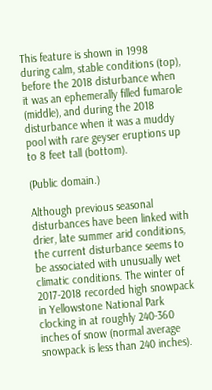This feature is shown in 1998 during calm, stable conditions (top), before the 2018 disturbance when it was an ephemerally filled fumarole (middle), and during the 2018 disturbance when it was a muddy pool with rare geyser eruptions up to 8 feet tall (bottom).

(Public domain.)

Although previous seasonal disturbances have been linked with drier, late summer arid conditions, the current disturbance seems to be associated with unusually wet climatic conditions. The winter of 2017-2018 recorded high snowpack in Yellowstone National Park clocking in at roughly 240-360 inches of snow (normal average snowpack is less than 240 inches).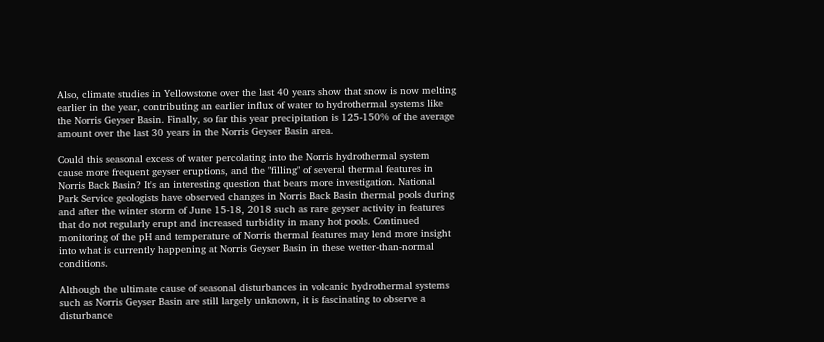Also, climate studies in Yellowstone over the last 40 years show that snow is now melting earlier in the year, contributing an earlier influx of water to hydrothermal systems like the Norris Geyser Basin. Finally, so far this year precipitation is 125-150% of the average amount over the last 30 years in the Norris Geyser Basin area.

Could this seasonal excess of water percolating into the Norris hydrothermal system cause more frequent geyser eruptions, and the "filling" of several thermal features in Norris Back Basin? It's an interesting question that bears more investigation. National Park Service geologists have observed changes in Norris Back Basin thermal pools during and after the winter storm of June 15-18, 2018 such as rare geyser activity in features that do not regularly erupt and increased turbidity in many hot pools. Continued monitoring of the pH and temperature of Norris thermal features may lend more insight into what is currently happening at Norris Geyser Basin in these wetter-than-normal conditions.

Although the ultimate cause of seasonal disturbances in volcanic hydrothermal systems such as Norris Geyser Basin are still largely unknown, it is fascinating to observe a disturbance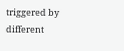triggered by different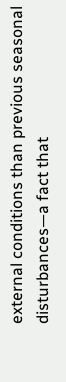external conditions than previous seasonal disturbances—a fact that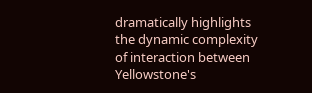dramatically highlights the dynamic complexity of interaction between Yellowstone's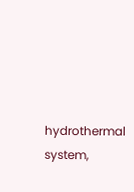hydrothermal system,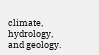climate, hydrology, and geology.